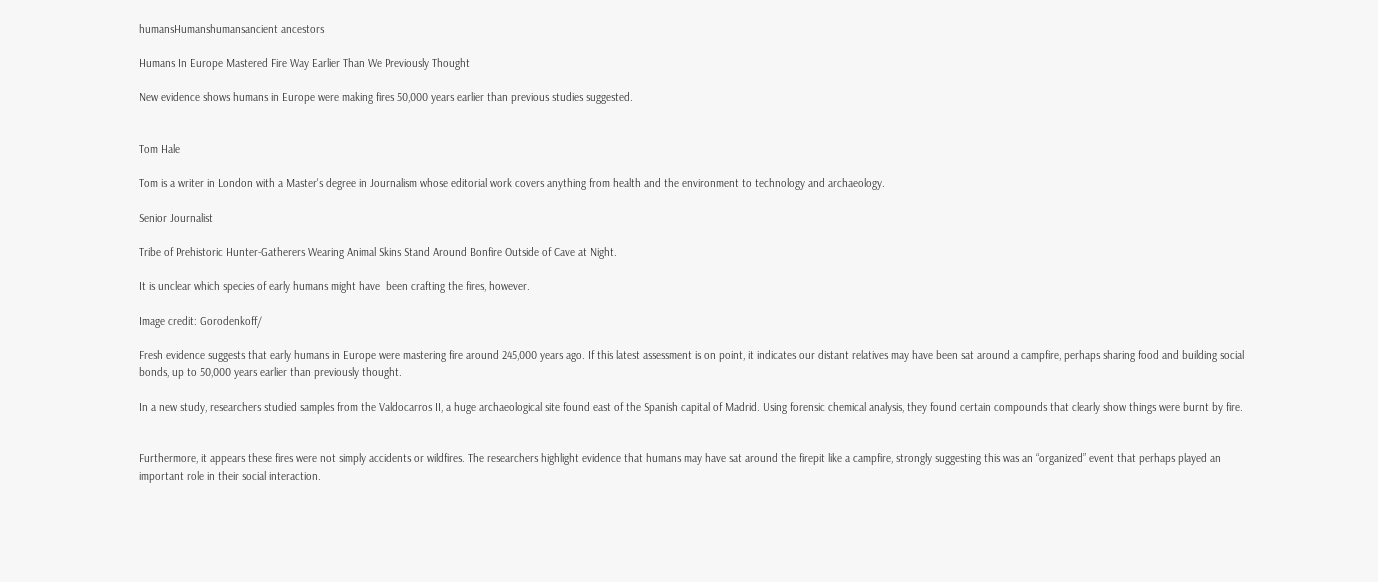humansHumanshumansancient ancestors

Humans In Europe Mastered Fire Way Earlier Than We Previously Thought

New evidence shows humans in Europe were making fires 50,000 years earlier than previous studies suggested.


Tom Hale

Tom is a writer in London with a Master's degree in Journalism whose editorial work covers anything from health and the environment to technology and archaeology.

Senior Journalist

Tribe of Prehistoric Hunter-Gatherers Wearing Animal Skins Stand Around Bonfire Outside of Cave at Night.

It is unclear which species of early humans might have  been crafting the fires, however.

Image credit: Gorodenkoff/

Fresh evidence suggests that early humans in Europe were mastering fire around 245,000 years ago. If this latest assessment is on point, it indicates our distant relatives may have been sat around a campfire, perhaps sharing food and building social bonds, up to 50,000 years earlier than previously thought.

In a new study, researchers studied samples from the Valdocarros II, a huge archaeological site found east of the Spanish capital of Madrid. Using forensic chemical analysis, they found certain compounds that clearly show things were burnt by fire.


Furthermore, it appears these fires were not simply accidents or wildfires. The researchers highlight evidence that humans may have sat around the firepit like a campfire, strongly suggesting this was an “organized” event that perhaps played an important role in their social interaction.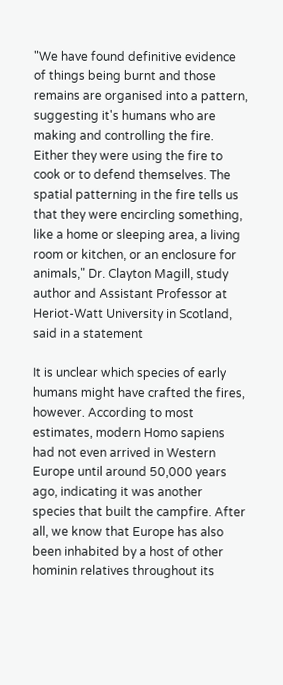"We have found definitive evidence of things being burnt and those remains are organised into a pattern, suggesting it's humans who are making and controlling the fire. Either they were using the fire to cook or to defend themselves. The spatial patterning in the fire tells us that they were encircling something, like a home or sleeping area, a living room or kitchen, or an enclosure for animals," Dr. Clayton Magill, study author and Assistant Professor at Heriot-Watt University in Scotland, said in a statement

It is unclear which species of early humans might have crafted the fires, however. According to most estimates, modern Homo sapiens had not even arrived in Western Europe until around 50,000 years ago, indicating it was another species that built the campfire. After all, we know that Europe has also been inhabited by a host of other hominin relatives throughout its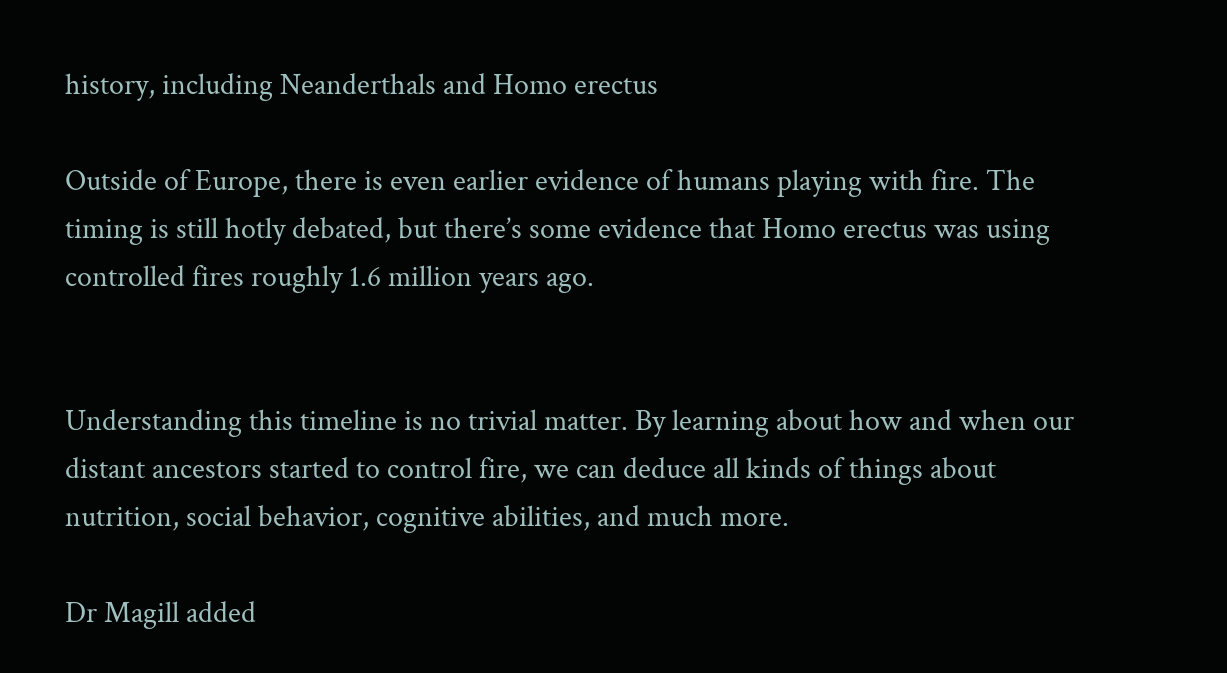history, including Neanderthals and Homo erectus

Outside of Europe, there is even earlier evidence of humans playing with fire. The timing is still hotly debated, but there’s some evidence that Homo erectus was using controlled fires roughly 1.6 million years ago.


Understanding this timeline is no trivial matter. By learning about how and when our distant ancestors started to control fire, we can deduce all kinds of things about nutrition, social behavior, cognitive abilities, and much more.

Dr Magill added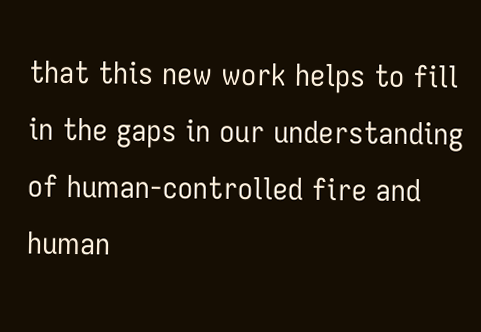that this new work helps to fill in the gaps in our understanding of human-controlled fire and human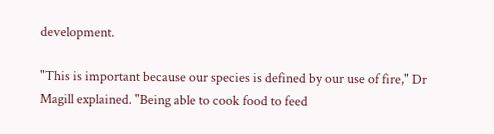development.

"This is important because our species is defined by our use of fire," Dr Magill explained. "Being able to cook food to feed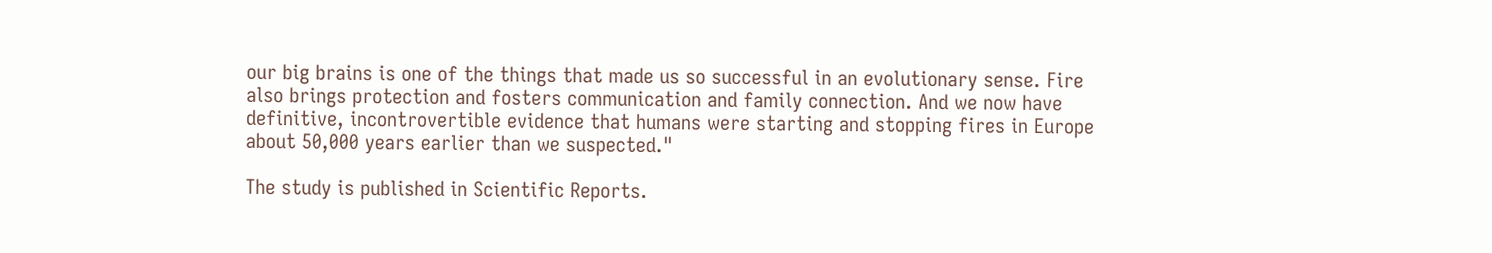our big brains is one of the things that made us so successful in an evolutionary sense. Fire also brings protection and fosters communication and family connection. And we now have definitive, incontrovertible evidence that humans were starting and stopping fires in Europe about 50,000 years earlier than we suspected."

The study is published in Scientific Reports.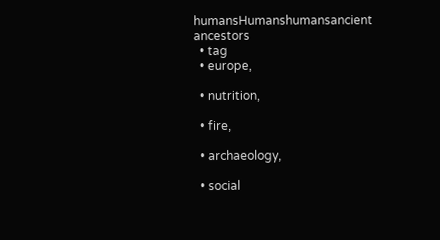humansHumanshumansancient ancestors
  • tag
  • europe,

  • nutrition,

  • fire,

  • archaeology,

  • social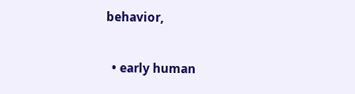behavior,

  • early human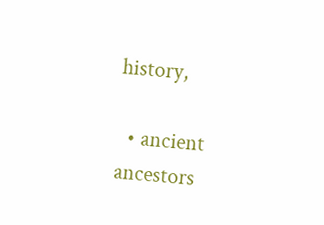history,

  • ancient ancestors